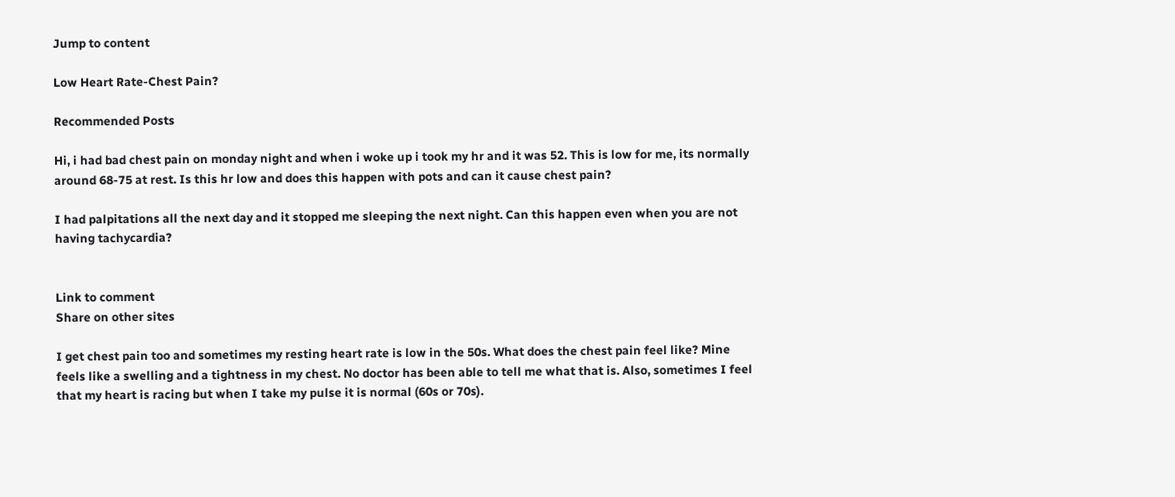Jump to content

Low Heart Rate-Chest Pain?

Recommended Posts

Hi, i had bad chest pain on monday night and when i woke up i took my hr and it was 52. This is low for me, its normally around 68-75 at rest. Is this hr low and does this happen with pots and can it cause chest pain?

I had palpitations all the next day and it stopped me sleeping the next night. Can this happen even when you are not having tachycardia?


Link to comment
Share on other sites

I get chest pain too and sometimes my resting heart rate is low in the 50s. What does the chest pain feel like? Mine feels like a swelling and a tightness in my chest. No doctor has been able to tell me what that is. Also, sometimes I feel that my heart is racing but when I take my pulse it is normal (60s or 70s).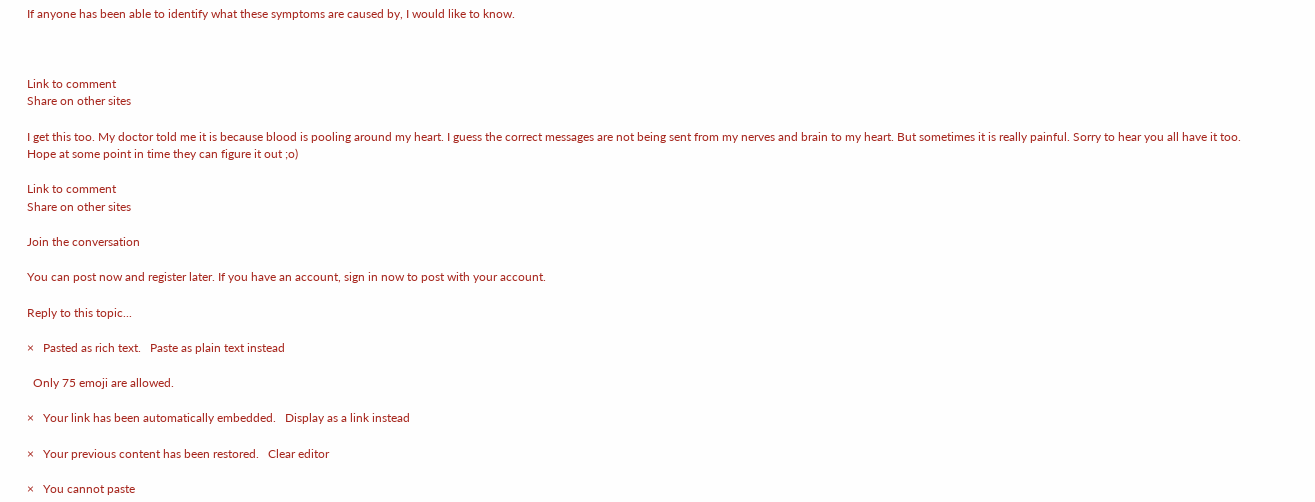If anyone has been able to identify what these symptoms are caused by, I would like to know.



Link to comment
Share on other sites

I get this too. My doctor told me it is because blood is pooling around my heart. I guess the correct messages are not being sent from my nerves and brain to my heart. But sometimes it is really painful. Sorry to hear you all have it too. Hope at some point in time they can figure it out ;o)

Link to comment
Share on other sites

Join the conversation

You can post now and register later. If you have an account, sign in now to post with your account.

Reply to this topic...

×   Pasted as rich text.   Paste as plain text instead

  Only 75 emoji are allowed.

×   Your link has been automatically embedded.   Display as a link instead

×   Your previous content has been restored.   Clear editor

×   You cannot paste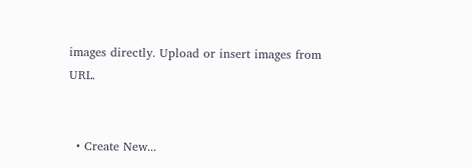images directly. Upload or insert images from URL.


  • Create New...